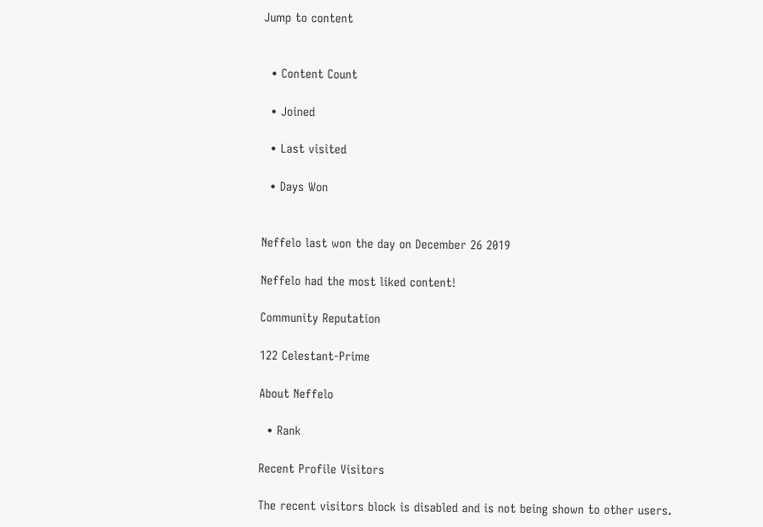Jump to content


  • Content Count

  • Joined

  • Last visited

  • Days Won


Neffelo last won the day on December 26 2019

Neffelo had the most liked content!

Community Reputation

122 Celestant-Prime

About Neffelo

  • Rank

Recent Profile Visitors

The recent visitors block is disabled and is not being shown to other users.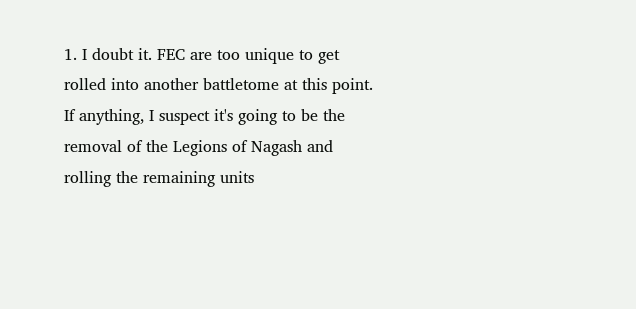1. I doubt it. FEC are too unique to get rolled into another battletome at this point. If anything, I suspect it's going to be the removal of the Legions of Nagash and rolling the remaining units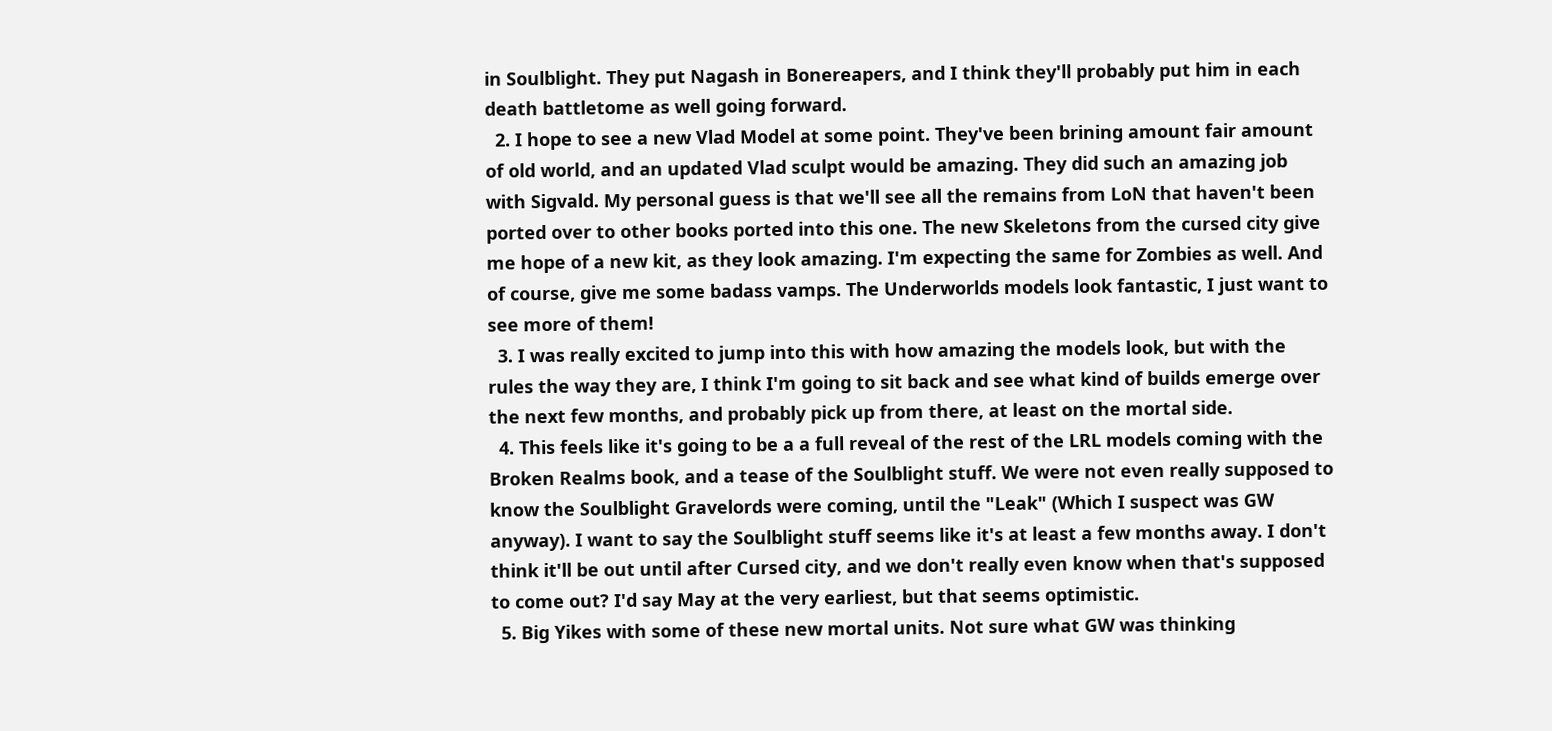in Soulblight. They put Nagash in Bonereapers, and I think they'll probably put him in each death battletome as well going forward.
  2. I hope to see a new Vlad Model at some point. They've been brining amount fair amount of old world, and an updated Vlad sculpt would be amazing. They did such an amazing job with Sigvald. My personal guess is that we'll see all the remains from LoN that haven't been ported over to other books ported into this one. The new Skeletons from the cursed city give me hope of a new kit, as they look amazing. I'm expecting the same for Zombies as well. And of course, give me some badass vamps. The Underworlds models look fantastic, I just want to see more of them!
  3. I was really excited to jump into this with how amazing the models look, but with the rules the way they are, I think I'm going to sit back and see what kind of builds emerge over the next few months, and probably pick up from there, at least on the mortal side.
  4. This feels like it's going to be a a full reveal of the rest of the LRL models coming with the Broken Realms book, and a tease of the Soulblight stuff. We were not even really supposed to know the Soulblight Gravelords were coming, until the "Leak" (Which I suspect was GW anyway). I want to say the Soulblight stuff seems like it's at least a few months away. I don't think it'll be out until after Cursed city, and we don't really even know when that's supposed to come out? I'd say May at the very earliest, but that seems optimistic.
  5. Big Yikes with some of these new mortal units. Not sure what GW was thinking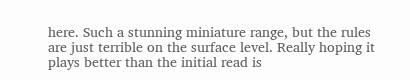here. Such a stunning miniature range, but the rules are just terrible on the surface level. Really hoping it plays better than the initial read is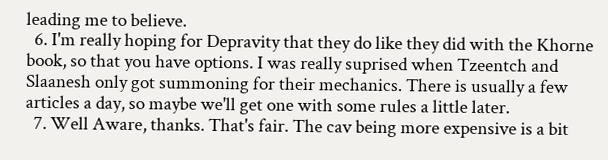leading me to believe.
  6. I'm really hoping for Depravity that they do like they did with the Khorne book, so that you have options. I was really suprised when Tzeentch and Slaanesh only got summoning for their mechanics. There is usually a few articles a day, so maybe we'll get one with some rules a little later.
  7. Well Aware, thanks. That's fair. The cav being more expensive is a bit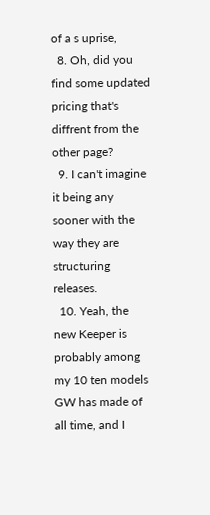of a s uprise,
  8. Oh, did you find some updated pricing that's diffrent from the other page?
  9. I can't imagine it being any sooner with the way they are structuring releases.
  10. Yeah, the new Keeper is probably among my 10 ten models GW has made of all time, and I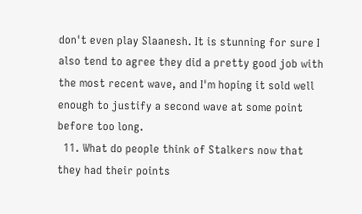don't even play Slaanesh. It is stunning for sure I also tend to agree they did a pretty good job with the most recent wave, and I'm hoping it sold well enough to justify a second wave at some point before too long.
  11. What do people think of Stalkers now that they had their points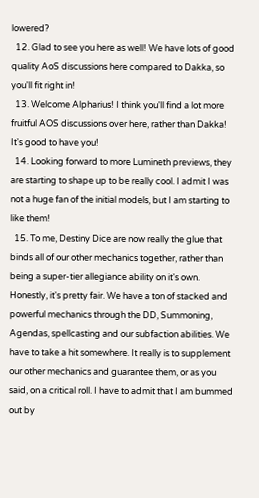lowered?
  12. Glad to see you here as well! We have lots of good quality AoS discussions here compared to Dakka, so you'll fit right in!
  13. Welcome Alpharius! I think you'll find a lot more fruitful AOS discussions over here, rather than Dakka! It's good to have you!
  14. Looking forward to more Lumineth previews, they are starting to shape up to be really cool. I admit I was not a huge fan of the initial models, but I am starting to like them!
  15. To me, Destiny Dice are now really the glue that binds all of our other mechanics together, rather than being a super-tier allegiance ability on it's own. Honestly, it's pretty fair. We have a ton of stacked and powerful mechanics through the DD, Summoning, Agendas, spellcasting and our subfaction abilities. We have to take a hit somewhere. It really is to supplement our other mechanics and guarantee them, or as you said, on a critical roll. I have to admit that I am bummed out by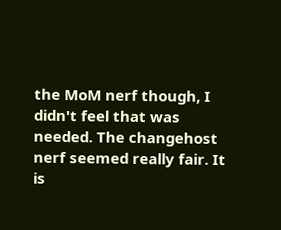the MoM nerf though, I didn't feel that was needed. The changehost nerf seemed really fair. It is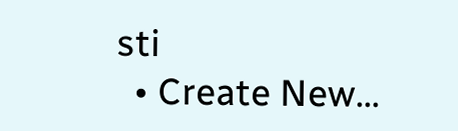sti
  • Create New...